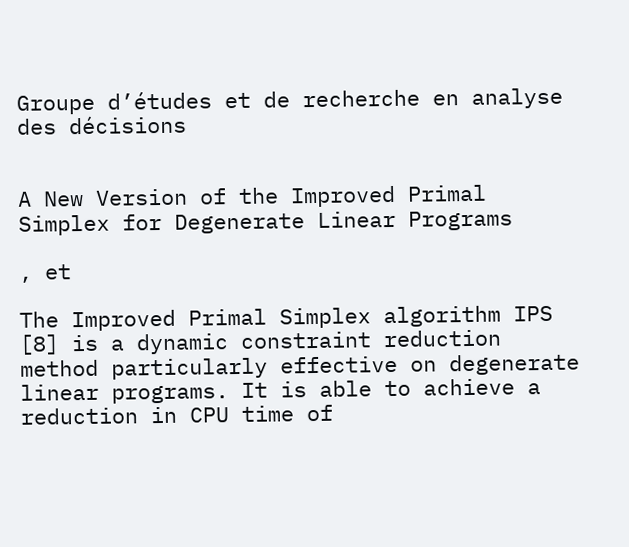Groupe d’études et de recherche en analyse des décisions


A New Version of the Improved Primal Simplex for Degenerate Linear Programs

, et

The Improved Primal Simplex algorithm IPS [8] is a dynamic constraint reduction method particularly effective on degenerate linear programs. It is able to achieve a reduction in CPU time of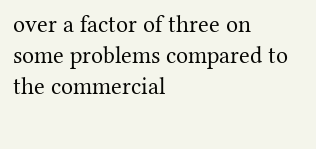over a factor of three on some problems compared to the commercial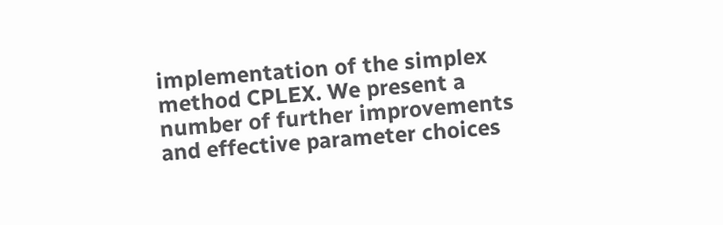implementation of the simplex method CPLEX. We present a number of further improvements and effective parameter choices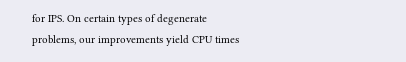for IPS. On certain types of degenerate problems, our improvements yield CPU times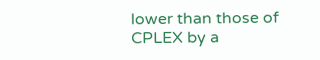lower than those of CPLEX by a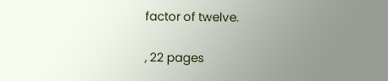factor of twelve.

, 22 pages